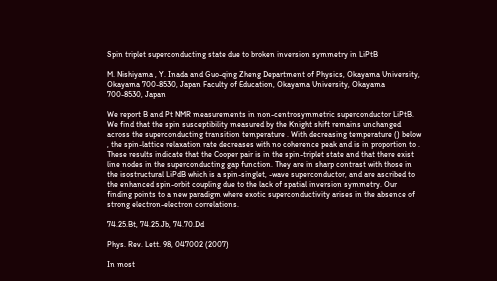Spin triplet superconducting state due to broken inversion symmetry in LiPtB

M. Nishiyama , Y. Inada and Guo-qing Zheng Department of Physics, Okayama University, Okayama 700-8530, Japan Faculty of Education, Okayama University, Okayama 700-8530, Japan

We report B and Pt NMR measurements in non-centrosymmetric superconductor LiPtB. We find that the spin susceptibility measured by the Knight shift remains unchanged across the superconducting transition temperature . With decreasing temperature () below , the spin-lattice relaxation rate decreases with no coherence peak and is in proportion to . These results indicate that the Cooper pair is in the spin-triplet state and that there exist line nodes in the superconducting gap function. They are in sharp contrast with those in the isostructural LiPdB which is a spin-singlet, -wave superconductor, and are ascribed to the enhanced spin-orbit coupling due to the lack of spatial inversion symmetry. Our finding points to a new paradigm where exotic superconductivity arises in the absence of strong electron-electron correlations.

74.25.Bt, 74.25.Jb, 74.70.Dd

Phys. Rev. Lett. 98, 047002 (2007)

In most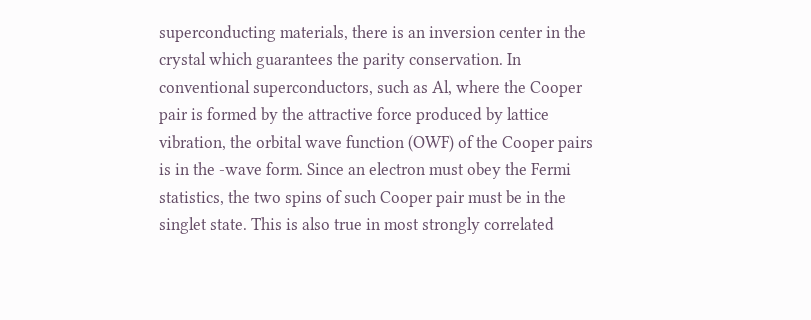superconducting materials, there is an inversion center in the crystal which guarantees the parity conservation. In conventional superconductors, such as Al, where the Cooper pair is formed by the attractive force produced by lattice vibration, the orbital wave function (OWF) of the Cooper pairs is in the -wave form. Since an electron must obey the Fermi statistics, the two spins of such Cooper pair must be in the singlet state. This is also true in most strongly correlated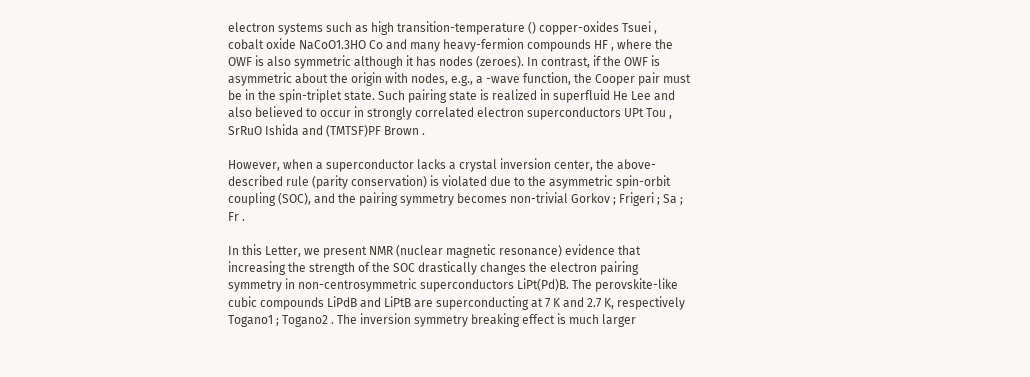electron systems such as high transition-temperature () copper-oxides Tsuei , cobalt oxide NaCoO1.3HO Co and many heavy-fermion compounds HF , where the OWF is also symmetric although it has nodes (zeroes). In contrast, if the OWF is asymmetric about the origin with nodes, e.g., a -wave function, the Cooper pair must be in the spin-triplet state. Such pairing state is realized in superfluid He Lee and also believed to occur in strongly correlated electron superconductors UPt Tou , SrRuO Ishida and (TMTSF)PF Brown .

However, when a superconductor lacks a crystal inversion center, the above-described rule (parity conservation) is violated due to the asymmetric spin-orbit coupling (SOC), and the pairing symmetry becomes non-trivial Gorkov ; Frigeri ; Sa ; Fr .

In this Letter, we present NMR (nuclear magnetic resonance) evidence that increasing the strength of the SOC drastically changes the electron pairing symmetry in non-centrosymmetric superconductors LiPt(Pd)B. The perovskite-like cubic compounds LiPdB and LiPtB are superconducting at 7 K and 2.7 K, respectively Togano1 ; Togano2 . The inversion symmetry breaking effect is much larger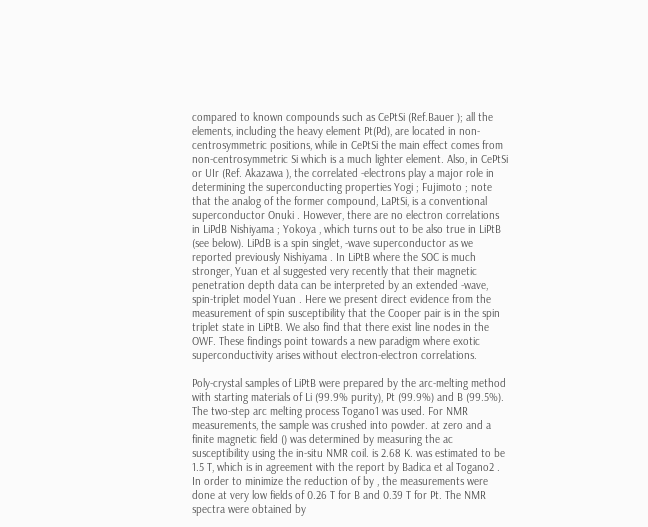compared to known compounds such as CePtSi (Ref.Bauer ); all the elements, including the heavy element Pt(Pd), are located in non-centrosymmetric positions, while in CePtSi the main effect comes from non-centrosymmetric Si which is a much lighter element. Also, in CePtSi or UIr (Ref. Akazawa ), the correlated -electrons play a major role in determining the superconducting properties Yogi ; Fujimoto ; note that the analog of the former compound, LaPtSi, is a conventional superconductor Onuki . However, there are no electron correlations in LiPdB Nishiyama ; Yokoya , which turns out to be also true in LiPtB (see below). LiPdB is a spin singlet, -wave superconductor as we reported previously Nishiyama . In LiPtB where the SOC is much stronger, Yuan et al suggested very recently that their magnetic penetration depth data can be interpreted by an extended -wave, spin-triplet model Yuan . Here we present direct evidence from the measurement of spin susceptibility that the Cooper pair is in the spin triplet state in LiPtB. We also find that there exist line nodes in the OWF. These findings point towards a new paradigm where exotic superconductivity arises without electron-electron correlations.

Poly-crystal samples of LiPtB were prepared by the arc-melting method with starting materials of Li (99.9% purity), Pt (99.9%) and B (99.5%). The two-step arc melting process Togano1 was used. For NMR measurements, the sample was crushed into powder. at zero and a finite magnetic field () was determined by measuring the ac susceptibility using the in-situ NMR coil. is 2.68 K. was estimated to be 1.5 T, which is in agreement with the report by Badica et al Togano2 . In order to minimize the reduction of by , the measurements were done at very low fields of 0.26 T for B and 0.39 T for Pt. The NMR spectra were obtained by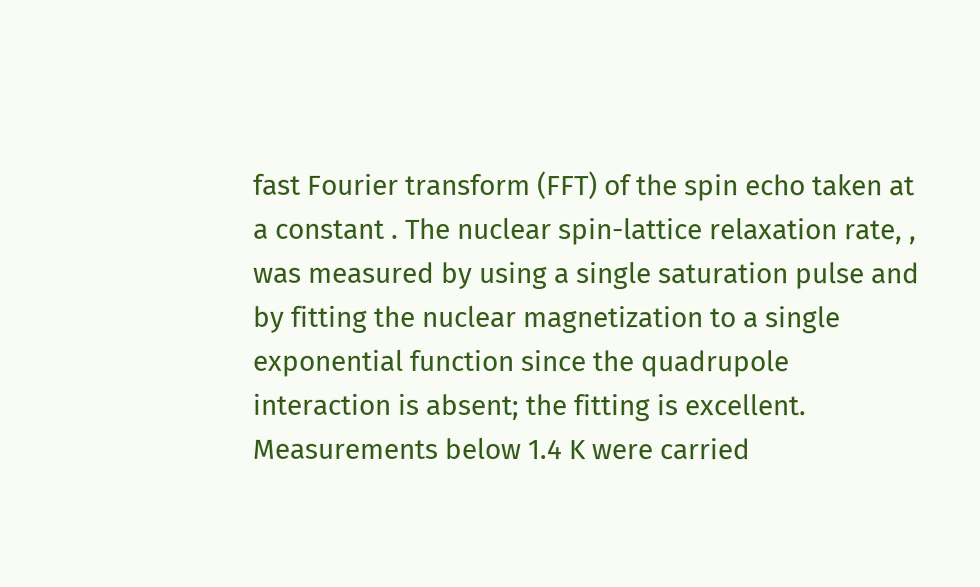fast Fourier transform (FFT) of the spin echo taken at a constant . The nuclear spin-lattice relaxation rate, , was measured by using a single saturation pulse and by fitting the nuclear magnetization to a single exponential function since the quadrupole interaction is absent; the fitting is excellent. Measurements below 1.4 K were carried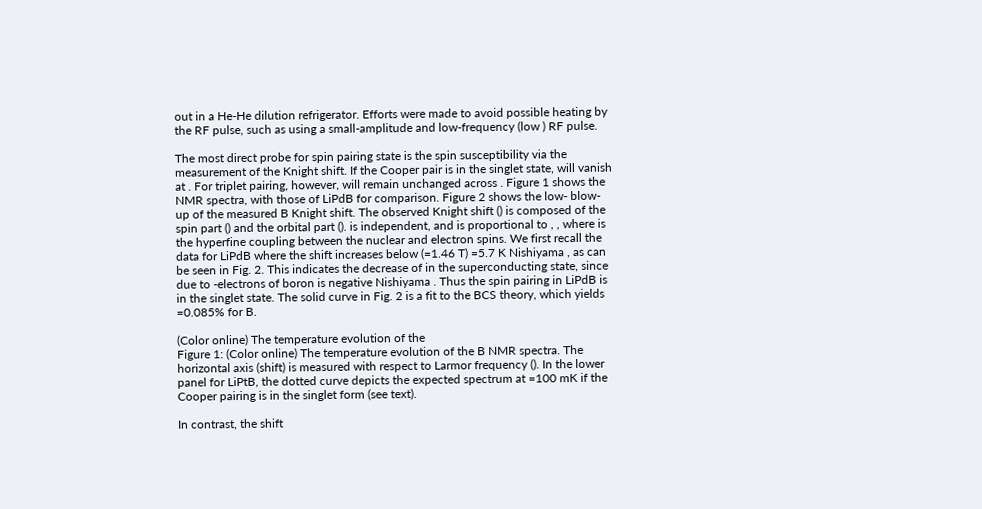out in a He-He dilution refrigerator. Efforts were made to avoid possible heating by the RF pulse, such as using a small-amplitude and low-frequency (low ) RF pulse.

The most direct probe for spin pairing state is the spin susceptibility via the measurement of the Knight shift. If the Cooper pair is in the singlet state, will vanish at . For triplet pairing, however, will remain unchanged across . Figure 1 shows the NMR spectra, with those of LiPdB for comparison. Figure 2 shows the low- blow-up of the measured B Knight shift. The observed Knight shift () is composed of the spin part () and the orbital part (). is independent, and is proportional to , , where is the hyperfine coupling between the nuclear and electron spins. We first recall the data for LiPdB where the shift increases below (=1.46 T) =5.7 K Nishiyama , as can be seen in Fig. 2. This indicates the decrease of in the superconducting state, since due to -electrons of boron is negative Nishiyama . Thus the spin pairing in LiPdB is in the singlet state. The solid curve in Fig. 2 is a fit to the BCS theory, which yields =0.085% for B.

(Color online) The temperature evolution of the
Figure 1: (Color online) The temperature evolution of the B NMR spectra. The horizontal axis (shift) is measured with respect to Larmor frequency (). In the lower panel for LiPtB, the dotted curve depicts the expected spectrum at =100 mK if the Cooper pairing is in the singlet form (see text).

In contrast, the shift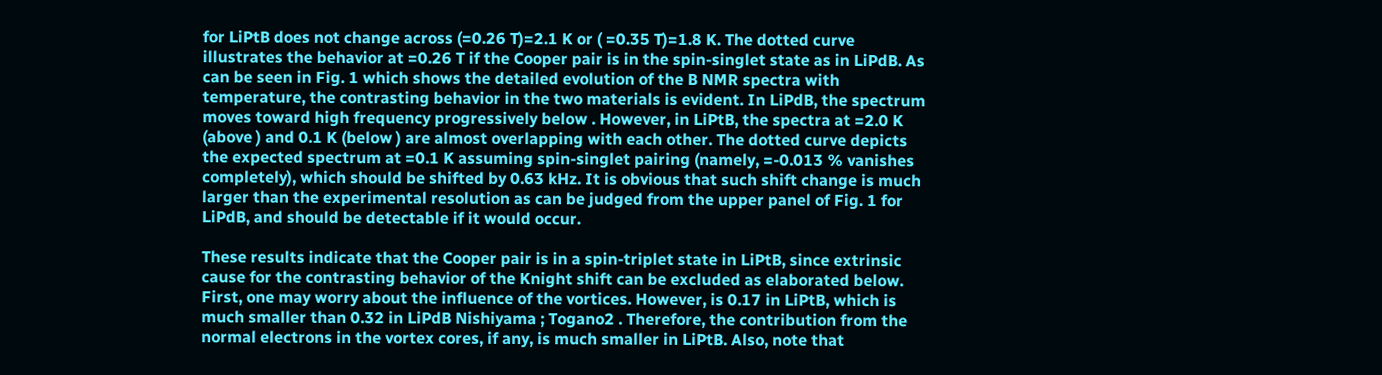for LiPtB does not change across (=0.26 T)=2.1 K or ( =0.35 T)=1.8 K. The dotted curve illustrates the behavior at =0.26 T if the Cooper pair is in the spin-singlet state as in LiPdB. As can be seen in Fig. 1 which shows the detailed evolution of the B NMR spectra with temperature, the contrasting behavior in the two materials is evident. In LiPdB, the spectrum moves toward high frequency progressively below . However, in LiPtB, the spectra at =2.0 K (above ) and 0.1 K (below ) are almost overlapping with each other. The dotted curve depicts the expected spectrum at =0.1 K assuming spin-singlet pairing (namely, =-0.013 % vanishes completely), which should be shifted by 0.63 kHz. It is obvious that such shift change is much larger than the experimental resolution as can be judged from the upper panel of Fig. 1 for LiPdB, and should be detectable if it would occur.

These results indicate that the Cooper pair is in a spin-triplet state in LiPtB, since extrinsic cause for the contrasting behavior of the Knight shift can be excluded as elaborated below. First, one may worry about the influence of the vortices. However, is 0.17 in LiPtB, which is much smaller than 0.32 in LiPdB Nishiyama ; Togano2 . Therefore, the contribution from the normal electrons in the vortex cores, if any, is much smaller in LiPtB. Also, note that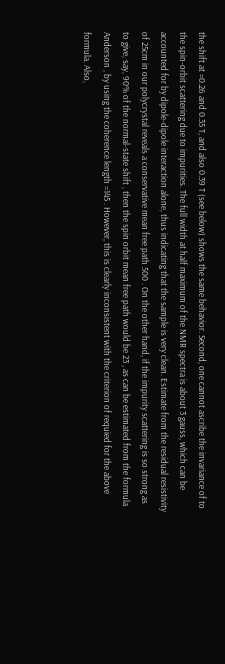the shift at =0.26 and 0.35 T, and also 0.39 T (see below) shows the same behavior. Second, one cannot ascribe the invariance of to the spin-orbit scattering due to impurities. The full width at half maximum of the NMR spectra is about 3 gauss, which can be accounted for by dipole-dipole interaction alone, thus indicating that the sample is very clean. Estimate from the residual resistivity of 25cm in our polycrystal reveals a conservative mean free path 500 . On the other hand, if the impurity scattering is so strong as to give, say, 90% of the normal-state shift , then the spin orbit mean free path would be 23 , as can be estimated from the formula Anderson , by using the coherence length =145 . However, this is clearly inconsistent with the criterion of requied for the above formula. Also,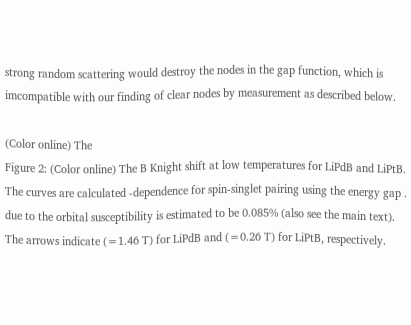strong random scattering would destroy the nodes in the gap function, which is imcompatible with our finding of clear nodes by measurement as described below.

(Color online) The
Figure 2: (Color online) The B Knight shift at low temperatures for LiPdB and LiPtB. The curves are calculated -dependence for spin-singlet pairing using the energy gap . due to the orbital susceptibility is estimated to be 0.085% (also see the main text). The arrows indicate (=1.46 T) for LiPdB and (=0.26 T) for LiPtB, respectively.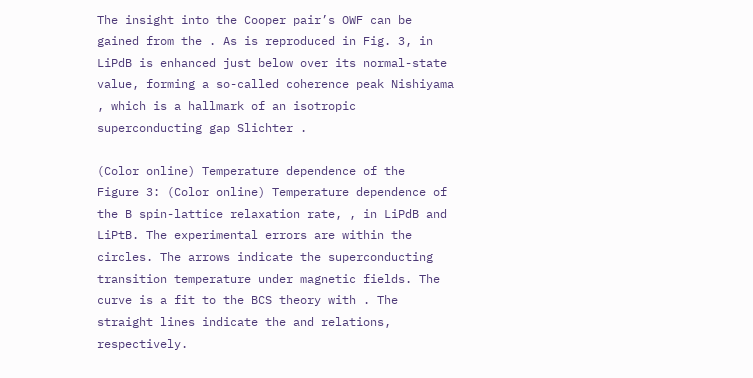The insight into the Cooper pair’s OWF can be gained from the . As is reproduced in Fig. 3, in LiPdB is enhanced just below over its normal-state value, forming a so-called coherence peak Nishiyama , which is a hallmark of an isotropic superconducting gap Slichter .

(Color online) Temperature dependence of the
Figure 3: (Color online) Temperature dependence of the B spin-lattice relaxation rate, , in LiPdB and LiPtB. The experimental errors are within the circles. The arrows indicate the superconducting transition temperature under magnetic fields. The curve is a fit to the BCS theory with . The straight lines indicate the and relations, respectively.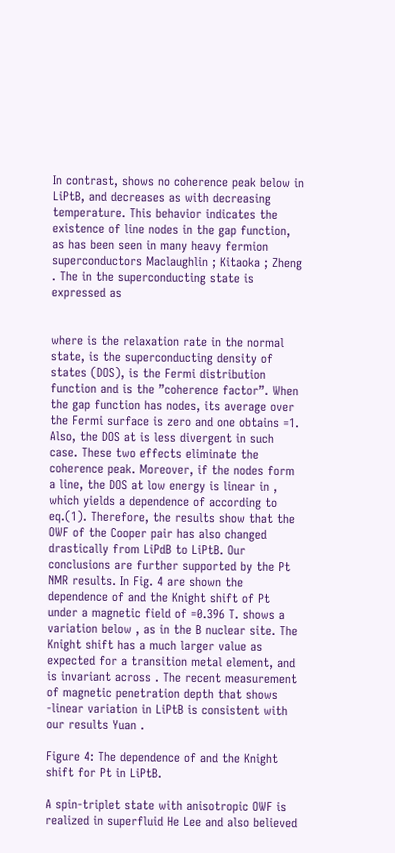In contrast, shows no coherence peak below in LiPtB, and decreases as with decreasing temperature. This behavior indicates the existence of line nodes in the gap function, as has been seen in many heavy fermion superconductors Maclaughlin ; Kitaoka ; Zheng . The in the superconducting state is expressed as


where is the relaxation rate in the normal state, is the superconducting density of states (DOS), is the Fermi distribution function and is the ”coherence factor”. When the gap function has nodes, its average over the Fermi surface is zero and one obtains =1. Also, the DOS at is less divergent in such case. These two effects eliminate the coherence peak. Moreover, if the nodes form a line, the DOS at low energy is linear in , which yields a dependence of according to eq.(1). Therefore, the results show that the OWF of the Cooper pair has also changed drastically from LiPdB to LiPtB. Our conclusions are further supported by the Pt NMR results. In Fig. 4 are shown the dependence of and the Knight shift of Pt under a magnetic field of =0.396 T. shows a variation below , as in the B nuclear site. The Knight shift has a much larger value as expected for a transition metal element, and is invariant across . The recent measurement of magnetic penetration depth that shows -linear variation in LiPtB is consistent with our results Yuan .

Figure 4: The dependence of and the Knight shift for Pt in LiPtB.

A spin-triplet state with anisotropic OWF is realized in superfluid He Lee and also believed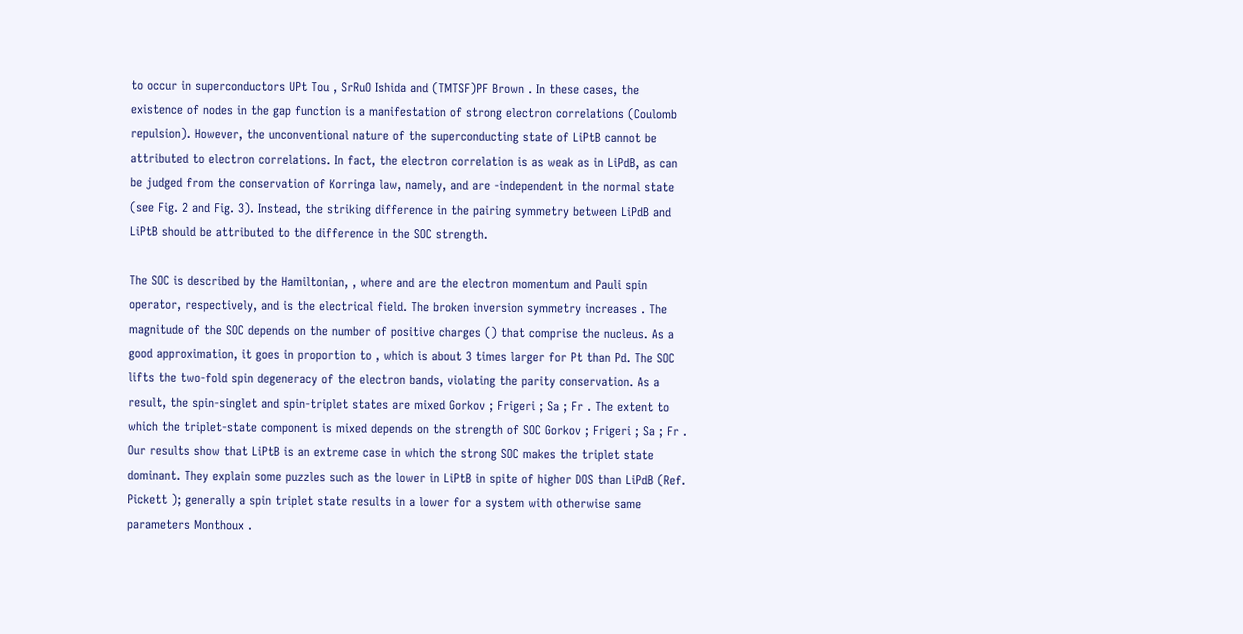to occur in superconductors UPt Tou , SrRuO Ishida and (TMTSF)PF Brown . In these cases, the existence of nodes in the gap function is a manifestation of strong electron correlations (Coulomb repulsion). However, the unconventional nature of the superconducting state of LiPtB cannot be attributed to electron correlations. In fact, the electron correlation is as weak as in LiPdB, as can be judged from the conservation of Korringa law, namely, and are -independent in the normal state (see Fig. 2 and Fig. 3). Instead, the striking difference in the pairing symmetry between LiPdB and LiPtB should be attributed to the difference in the SOC strength.

The SOC is described by the Hamiltonian, , where and are the electron momentum and Pauli spin operator, respectively, and is the electrical field. The broken inversion symmetry increases . The magnitude of the SOC depends on the number of positive charges () that comprise the nucleus. As a good approximation, it goes in proportion to , which is about 3 times larger for Pt than Pd. The SOC lifts the two-fold spin degeneracy of the electron bands, violating the parity conservation. As a result, the spin-singlet and spin-triplet states are mixed Gorkov ; Frigeri ; Sa ; Fr . The extent to which the triplet-state component is mixed depends on the strength of SOC Gorkov ; Frigeri ; Sa ; Fr . Our results show that LiPtB is an extreme case in which the strong SOC makes the triplet state dominant. They explain some puzzles such as the lower in LiPtB in spite of higher DOS than LiPdB (Ref. Pickett ); generally a spin triplet state results in a lower for a system with otherwise same parameters Monthoux .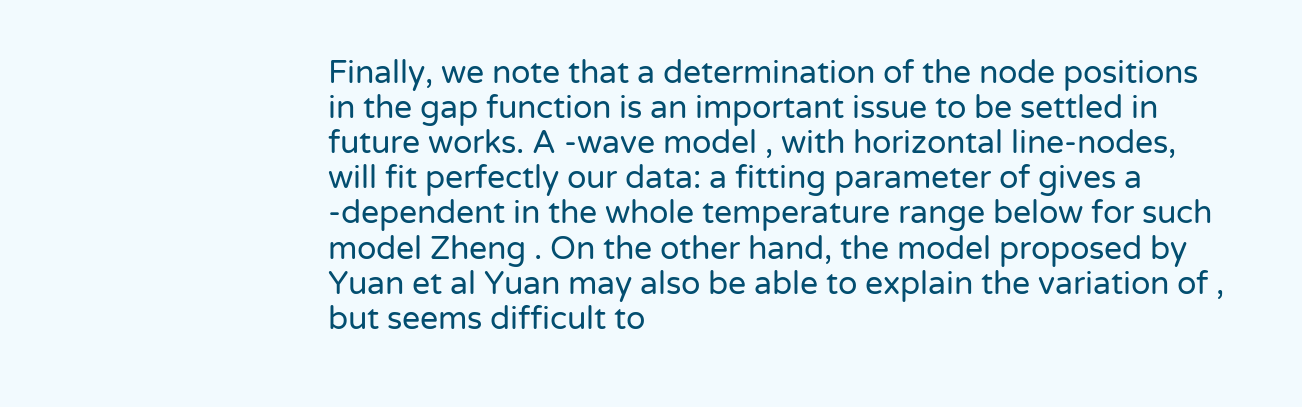Finally, we note that a determination of the node positions in the gap function is an important issue to be settled in future works. A -wave model , with horizontal line-nodes, will fit perfectly our data: a fitting parameter of gives a -dependent in the whole temperature range below for such model Zheng . On the other hand, the model proposed by Yuan et al Yuan may also be able to explain the variation of , but seems difficult to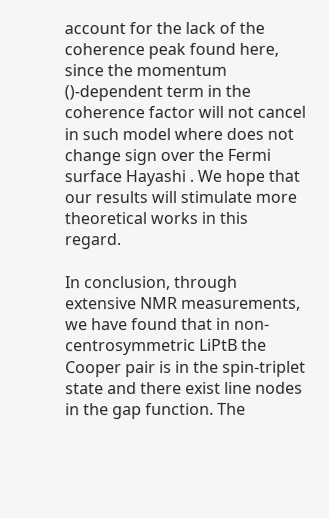account for the lack of the coherence peak found here, since the momentum ()-dependent term in the coherence factor will not cancel in such model where does not change sign over the Fermi surface Hayashi . We hope that our results will stimulate more theoretical works in this regard.

In conclusion, through extensive NMR measurements, we have found that in non-centrosymmetric LiPtB the Cooper pair is in the spin-triplet state and there exist line nodes in the gap function. The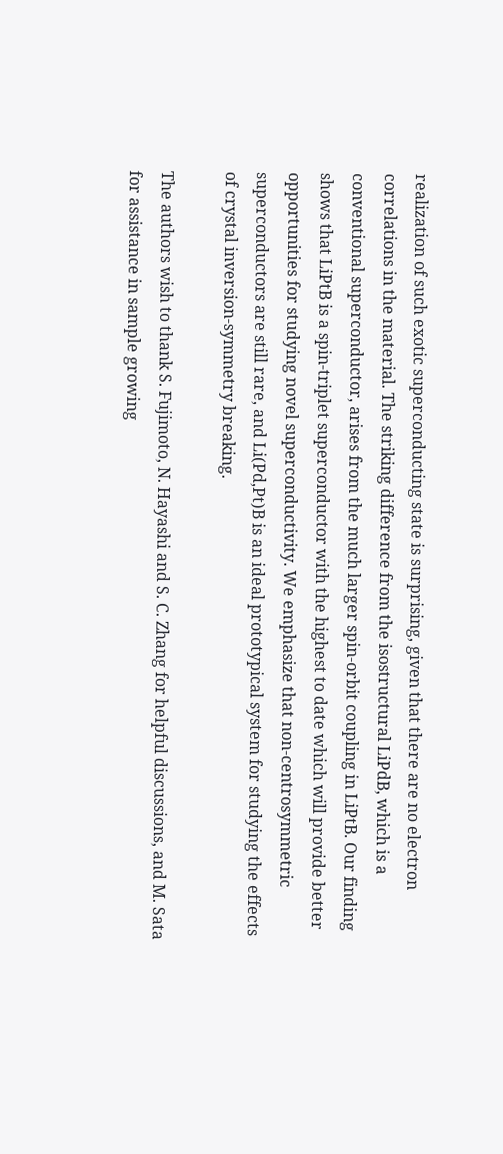realization of such exotic superconducting state is surprising, given that there are no electron correlations in the material. The striking difference from the isostructural LiPdB, which is a conventional superconductor, arises from the much larger spin-orbit coupling in LiPtB. Our finding shows that LiPtB is a spin-triplet superconductor with the highest to date which will provide better opportunities for studying novel superconductivity. We emphasize that non-centrosymmetric superconductors are still rare, and Li(Pd,Pt)B is an ideal prototypical system for studying the effects of crystal inversion-symmetry breaking.

The authors wish to thank S. Fujimoto, N. Hayashi and S. C. Zhang for helpful discussions, and M. Sata for assistance in sample growing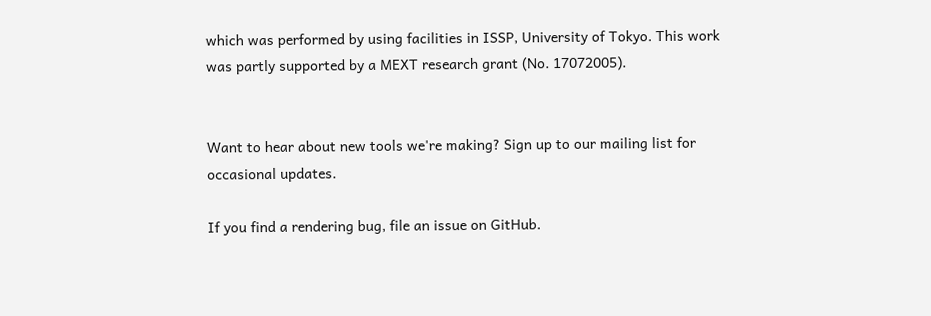which was performed by using facilities in ISSP, University of Tokyo. This work was partly supported by a MEXT research grant (No. 17072005).


Want to hear about new tools we're making? Sign up to our mailing list for occasional updates.

If you find a rendering bug, file an issue on GitHub.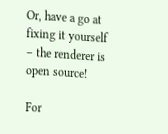Or, have a go at fixing it yourself – the renderer is open source!

For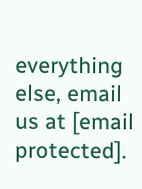everything else, email us at [email protected].